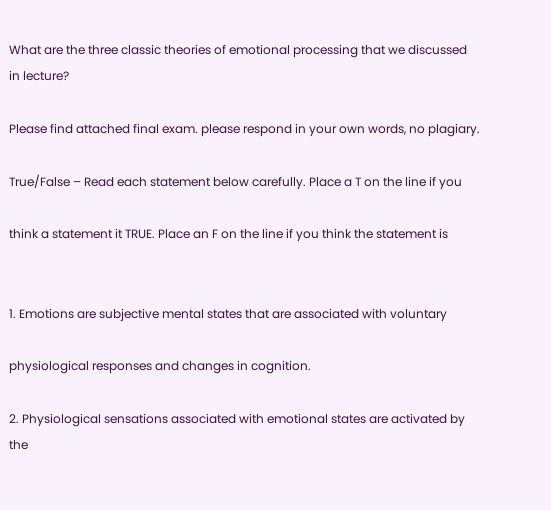What are the three classic theories of emotional processing that we discussed in lecture?

Please find attached final exam. please respond in your own words, no plagiary.

True/False – Read each statement below carefully. Place a T on the line if you

think a statement it TRUE. Place an F on the line if you think the statement is


1. Emotions are subjective mental states that are associated with voluntary

physiological responses and changes in cognition.

2. Physiological sensations associated with emotional states are activated by the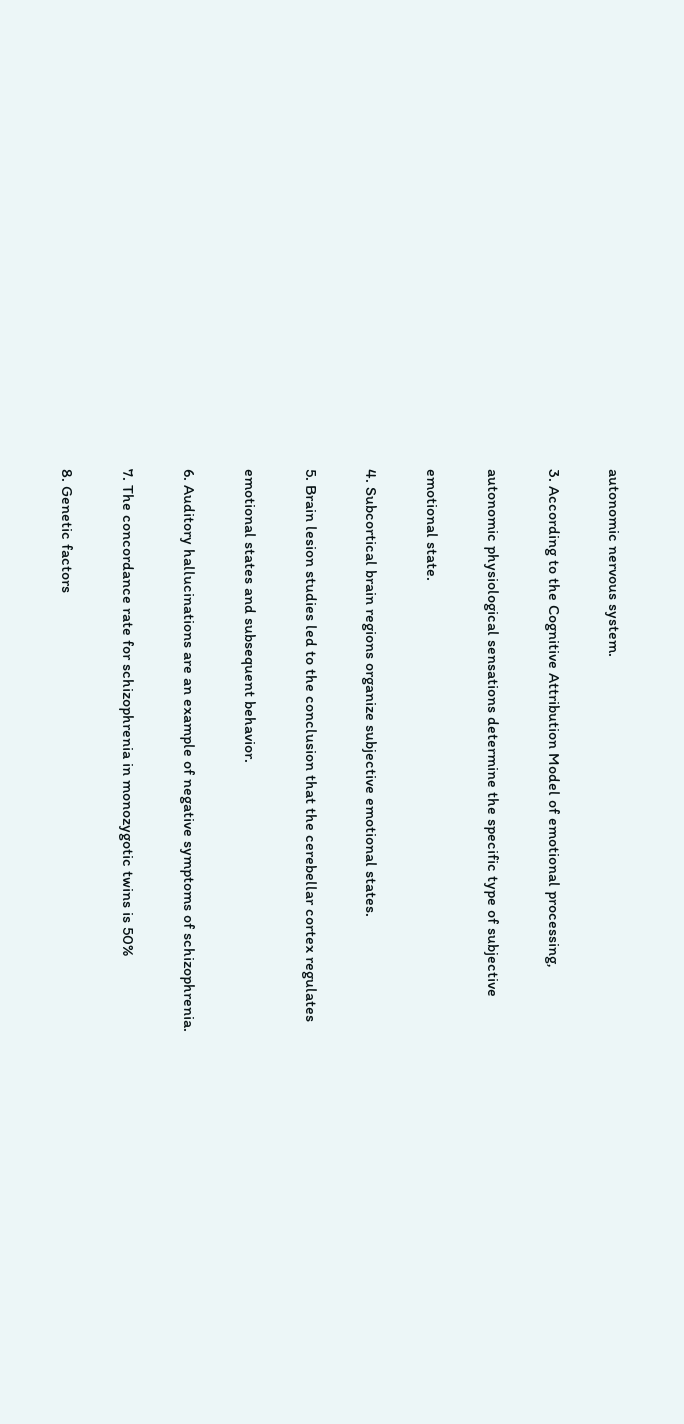autonomic nervous system.

3. According to the Cognitive Attribution Model of emotional processing,

autonomic physiological sensations determine the specific type of subjective

emotional state.

4. Subcortical brain regions organize subjective emotional states.

5. Brain lesion studies led to the conclusion that the cerebellar cortex regulates

emotional states and subsequent behavior.

6. Auditory hallucinations are an example of negative symptoms of schizophrenia.

7. The concordance rate for schizophrenia in monozygotic twins is 50%

8. Genetic factors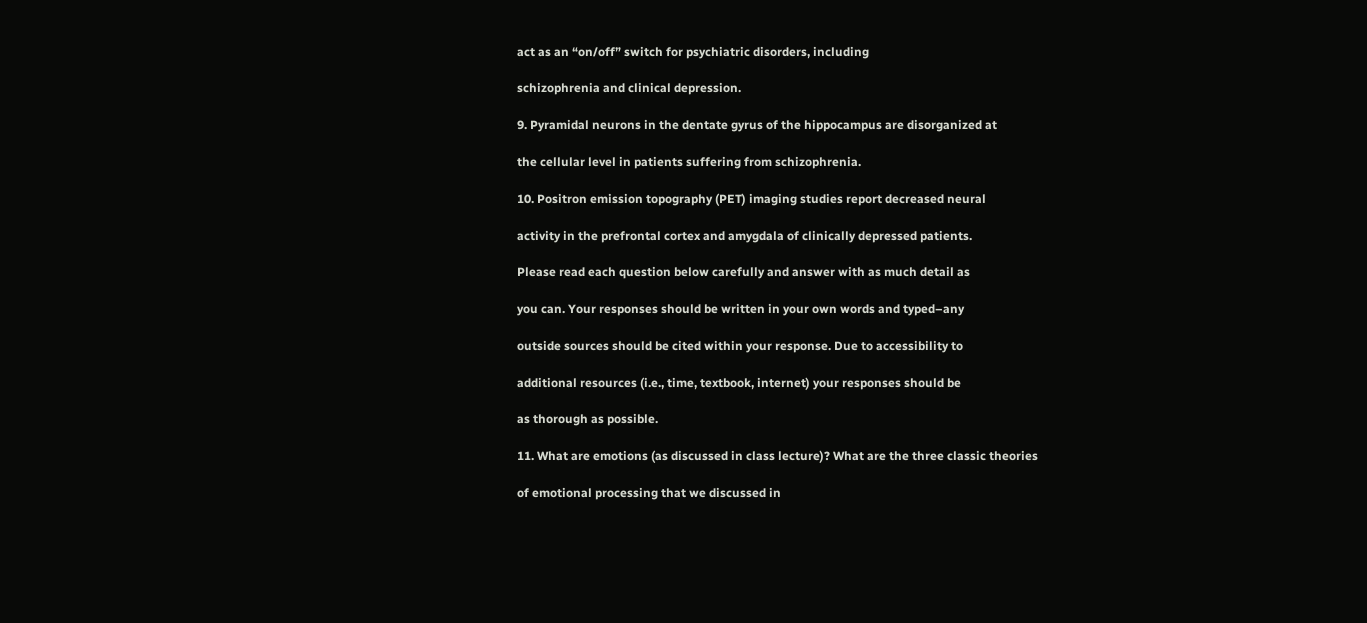act as an “on/off” switch for psychiatric disorders, including

schizophrenia and clinical depression.

9. Pyramidal neurons in the dentate gyrus of the hippocampus are disorganized at

the cellular level in patients suffering from schizophrenia.

10. Positron emission topography (PET) imaging studies report decreased neural

activity in the prefrontal cortex and amygdala of clinically depressed patients.

Please read each question below carefully and answer with as much detail as

you can. Your responses should be written in your own words and typed–any

outside sources should be cited within your response. Due to accessibility to

additional resources (i.e., time, textbook, internet) your responses should be

as thorough as possible.

11. What are emotions (as discussed in class lecture)? What are the three classic theories

of emotional processing that we discussed in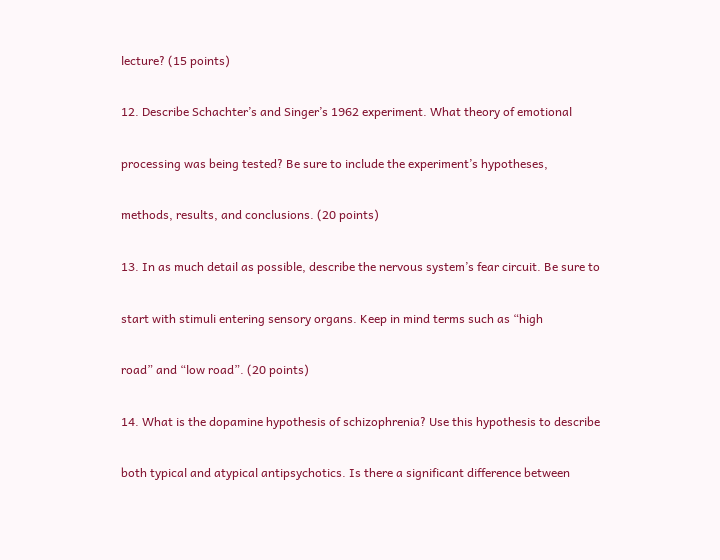lecture? (15 points)

12. Describe Schachter’s and Singer’s 1962 experiment. What theory of emotional

processing was being tested? Be sure to include the experiment’s hypotheses,

methods, results, and conclusions. (20 points)

13. In as much detail as possible, describe the nervous system’s fear circuit. Be sure to

start with stimuli entering sensory organs. Keep in mind terms such as “high

road” and “low road”. (20 points)

14. What is the dopamine hypothesis of schizophrenia? Use this hypothesis to describe

both typical and atypical antipsychotics. Is there a significant difference between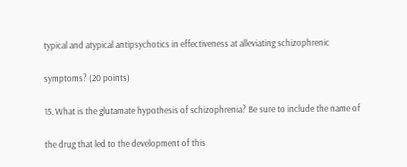typical and atypical antipsychotics in effectiveness at alleviating schizophrenic

symptoms? (20 points)

15. What is the glutamate hypothesis of schizophrenia? Be sure to include the name of

the drug that led to the development of this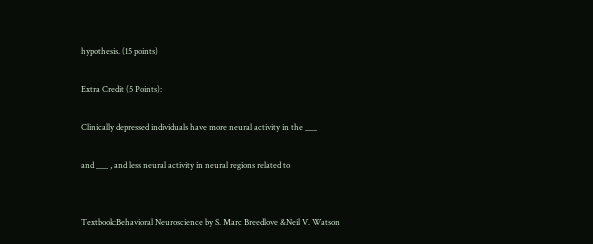hypothesis. (15 points)

Extra Credit (5 Points):

Clinically depressed individuals have more neural activity in the ___

and ___ , and less neural activity in neural regions related to


Textbook:Behavioral Neuroscience by S. Marc Breedlove &Neil V. Watson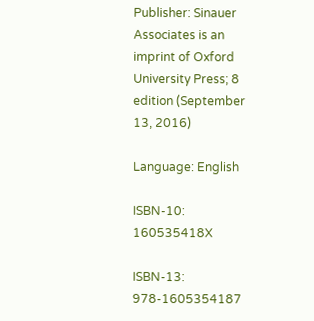Publisher: Sinauer Associates is an imprint of Oxford University Press; 8 edition (September 13, 2016)

Language: English

ISBN-10: 160535418X

ISBN-13: 978-1605354187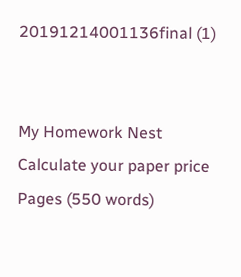20191214001136final (1)


My Homework Nest
Calculate your paper price
Pages (550 words)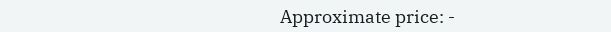Approximate price: -